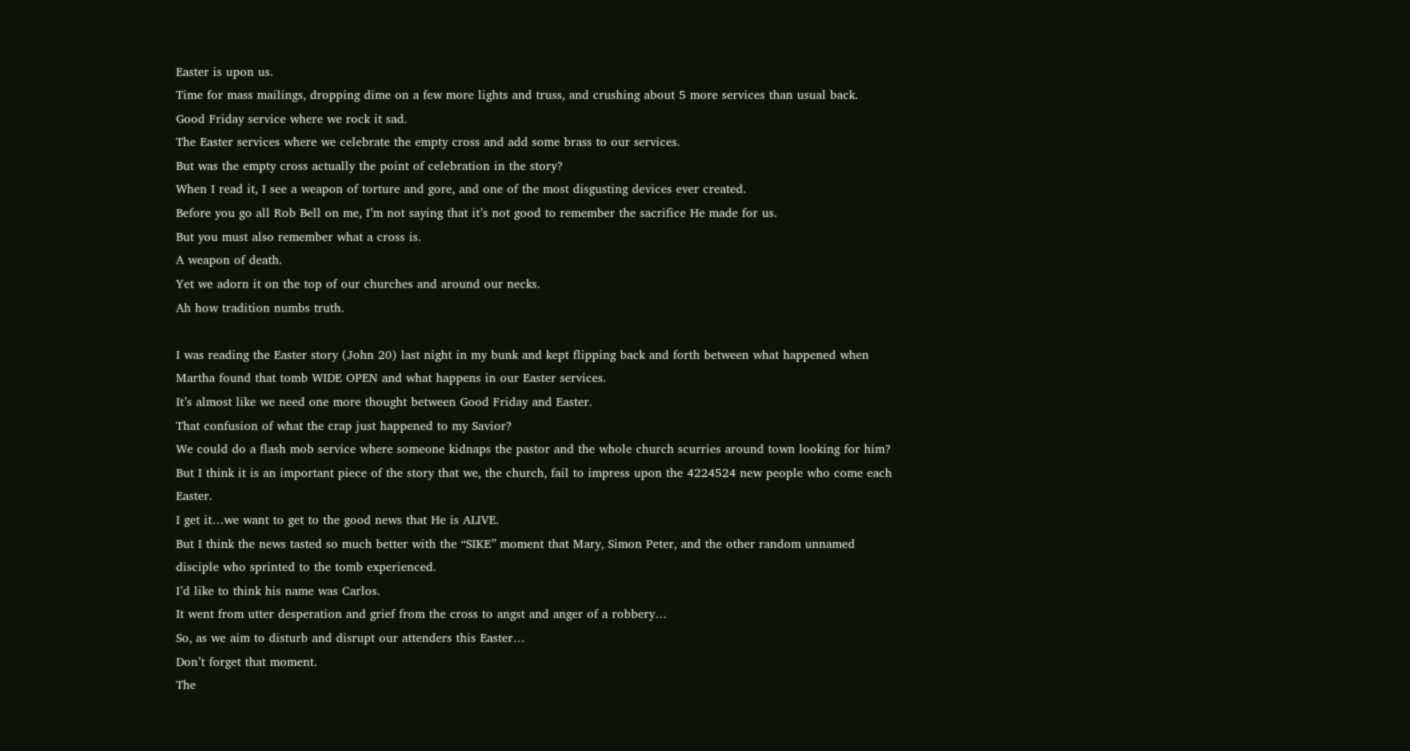Easter is upon us.
Time for mass mailings, dropping dime on a few more lights and truss, and crushing about 5 more services than usual back.
Good Friday service where we rock it sad.
The Easter services where we celebrate the empty cross and add some brass to our services.
But was the empty cross actually the point of celebration in the story?
When I read it, I see a weapon of torture and gore, and one of the most disgusting devices ever created.
Before you go all Rob Bell on me, I’m not saying that it’s not good to remember the sacrifice He made for us.
But you must also remember what a cross is.
A weapon of death.
Yet we adorn it on the top of our churches and around our necks.
Ah how tradition numbs truth.

I was reading the Easter story (John 20) last night in my bunk and kept flipping back and forth between what happened when Martha found that tomb WIDE OPEN and what happens in our Easter services.
It’s almost like we need one more thought between Good Friday and Easter.
That confusion of what the crap just happened to my Savior?
We could do a flash mob service where someone kidnaps the pastor and the whole church scurries around town looking for him?
But I think it is an important piece of the story that we, the church, fail to impress upon the 4224524 new people who come each Easter.
I get it…we want to get to the good news that He is ALIVE.
But I think the news tasted so much better with the “SIKE” moment that Mary, Simon Peter, and the other random unnamed disciple who sprinted to the tomb experienced.
I’d like to think his name was Carlos.
It went from utter desperation and grief from the cross to angst and anger of a robbery…
So, as we aim to disturb and disrupt our attenders this Easter…
Don’t forget that moment.
The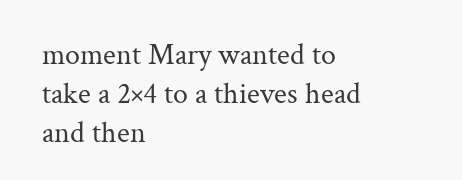moment Mary wanted to take a 2×4 to a thieves head and then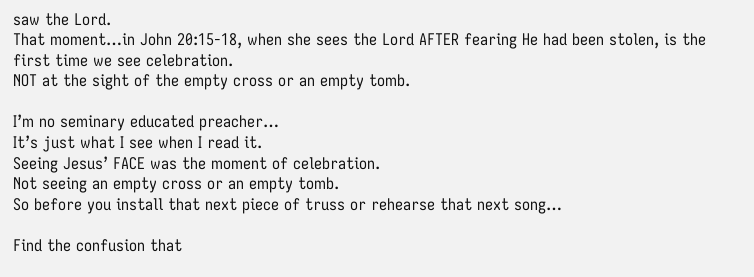saw the Lord.
That moment…in John 20:15-18, when she sees the Lord AFTER fearing He had been stolen, is the first time we see celebration.
NOT at the sight of the empty cross or an empty tomb.

I’m no seminary educated preacher…
It’s just what I see when I read it.
Seeing Jesus’ FACE was the moment of celebration.
Not seeing an empty cross or an empty tomb.
So before you install that next piece of truss or rehearse that next song…

Find the confusion that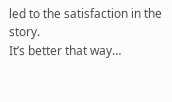led to the satisfaction in the story.
It’s better that way…